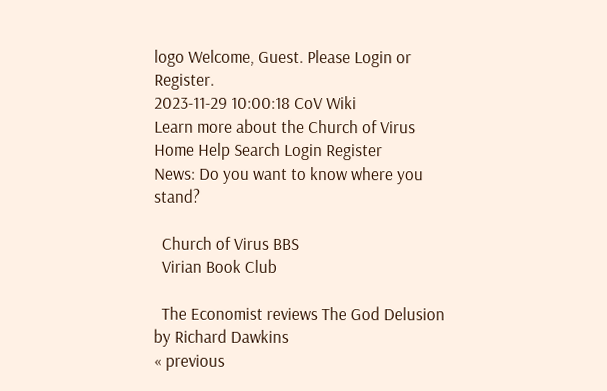logo Welcome, Guest. Please Login or Register.
2023-11-29 10:00:18 CoV Wiki
Learn more about the Church of Virus
Home Help Search Login Register
News: Do you want to know where you stand?

  Church of Virus BBS
  Virian Book Club

  The Economist reviews The God Delusion by Richard Dawkins
« previous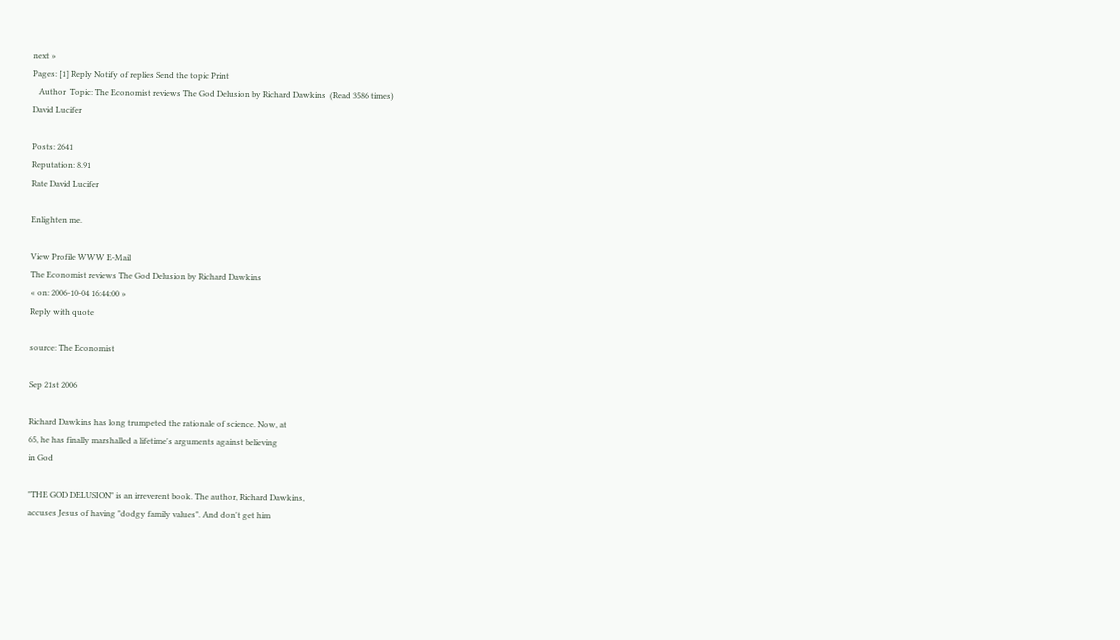next »
Pages: [1] Reply Notify of replies Send the topic Print
   Author  Topic: The Economist reviews The God Delusion by Richard Dawkins  (Read 3586 times)
David Lucifer

Posts: 2641
Reputation: 8.91
Rate David Lucifer

Enlighten me.

View Profile WWW E-Mail
The Economist reviews The God Delusion by Richard Dawkins
« on: 2006-10-04 16:44:00 »
Reply with quote

source: The Economist

Sep 21st 2006

Richard Dawkins has long trumpeted the rationale of science. Now, at
65, he has finally marshalled a lifetime's arguments against believing
in God

"THE GOD DELUSION" is an irreverent book. The author, Richard Dawkins,
accuses Jesus of having "dodgy family values". And don't get him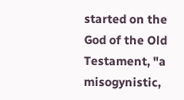started on the God of the Old Testament, "a misogynistic,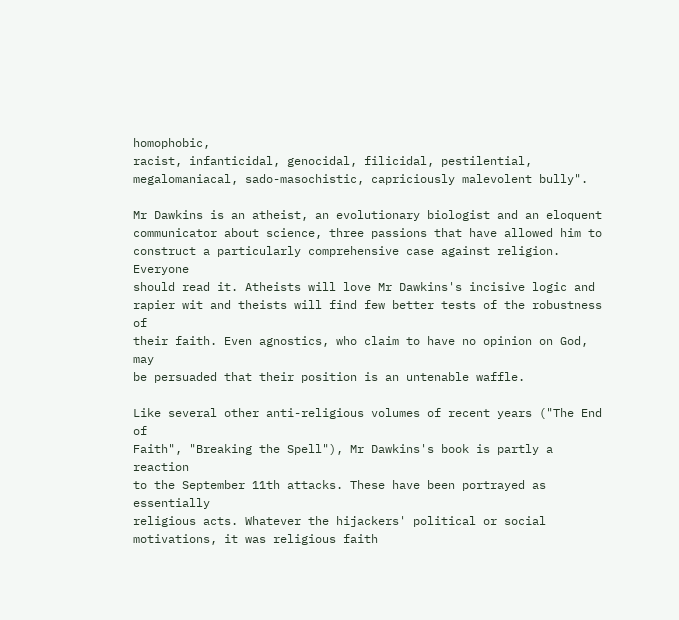homophobic,
racist, infanticidal, genocidal, filicidal, pestilential,
megalomaniacal, sado-masochistic, capriciously malevolent bully".

Mr Dawkins is an atheist, an evolutionary biologist and an eloquent
communicator about science, three passions that have allowed him to
construct a particularly comprehensive case against religion. Everyone
should read it. Atheists will love Mr Dawkins's incisive logic and
rapier wit and theists will find few better tests of the robustness of
their faith. Even agnostics, who claim to have no opinion on God, may
be persuaded that their position is an untenable waffle.

Like several other anti-religious volumes of recent years ("The End of
Faith", "Breaking the Spell"), Mr Dawkins's book is partly a reaction
to the September 11th attacks. These have been portrayed as essentially
religious acts. Whatever the hijackers' political or social
motivations, it was religious faith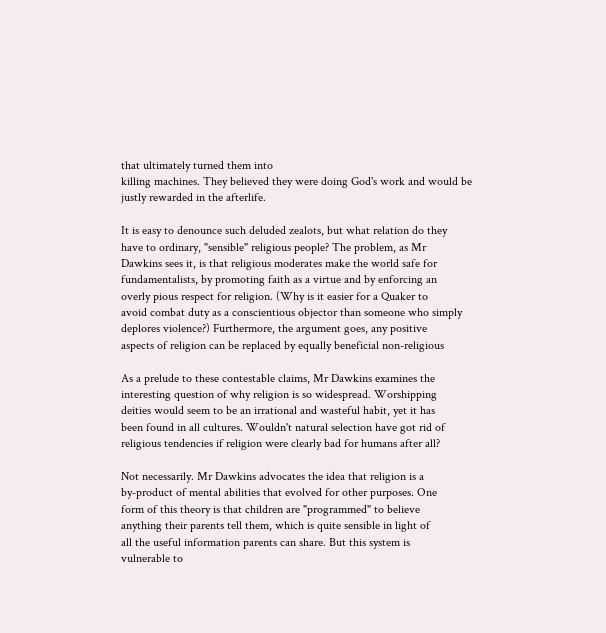that ultimately turned them into
killing machines. They believed they were doing God's work and would be
justly rewarded in the afterlife.

It is easy to denounce such deluded zealots, but what relation do they
have to ordinary, "sensible" religious people? The problem, as Mr
Dawkins sees it, is that religious moderates make the world safe for
fundamentalists, by promoting faith as a virtue and by enforcing an
overly pious respect for religion. (Why is it easier for a Quaker to
avoid combat duty as a conscientious objector than someone who simply
deplores violence?) Furthermore, the argument goes, any positive
aspects of religion can be replaced by equally beneficial non-religious

As a prelude to these contestable claims, Mr Dawkins examines the
interesting question of why religion is so widespread. Worshipping
deities would seem to be an irrational and wasteful habit, yet it has
been found in all cultures. Wouldn't natural selection have got rid of
religious tendencies if religion were clearly bad for humans after all?

Not necessarily. Mr Dawkins advocates the idea that religion is a
by-product of mental abilities that evolved for other purposes. One
form of this theory is that children are "programmed" to believe
anything their parents tell them, which is quite sensible in light of
all the useful information parents can share. But this system is
vulnerable to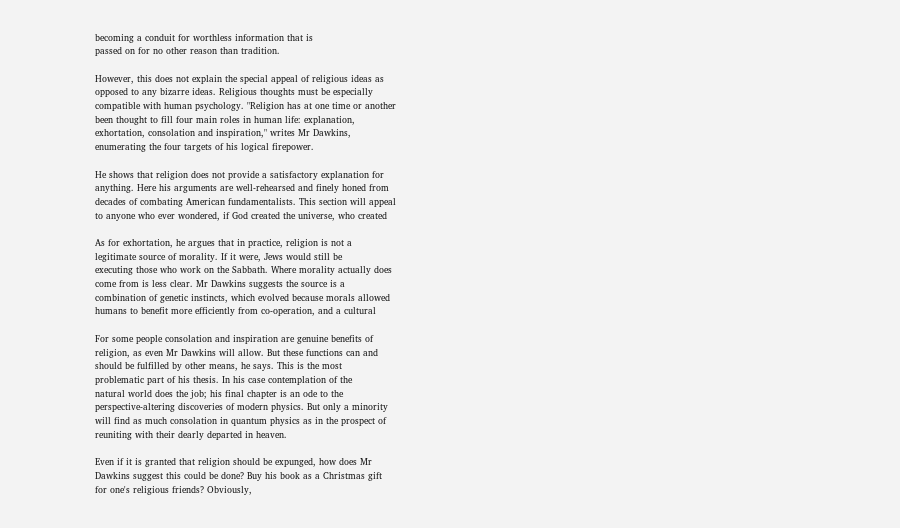becoming a conduit for worthless information that is
passed on for no other reason than tradition.

However, this does not explain the special appeal of religious ideas as
opposed to any bizarre ideas. Religious thoughts must be especially
compatible with human psychology. "Religion has at one time or another
been thought to fill four main roles in human life: explanation,
exhortation, consolation and inspiration," writes Mr Dawkins,
enumerating the four targets of his logical firepower.

He shows that religion does not provide a satisfactory explanation for
anything. Here his arguments are well-rehearsed and finely honed from
decades of combating American fundamentalists. This section will appeal
to anyone who ever wondered, if God created the universe, who created

As for exhortation, he argues that in practice, religion is not a
legitimate source of morality. If it were, Jews would still be
executing those who work on the Sabbath. Where morality actually does
come from is less clear. Mr Dawkins suggests the source is a
combination of genetic instincts, which evolved because morals allowed
humans to benefit more efficiently from co-operation, and a cultural

For some people consolation and inspiration are genuine benefits of
religion, as even Mr Dawkins will allow. But these functions can and
should be fulfilled by other means, he says. This is the most
problematic part of his thesis. In his case contemplation of the
natural world does the job; his final chapter is an ode to the
perspective-altering discoveries of modern physics. But only a minority
will find as much consolation in quantum physics as in the prospect of
reuniting with their dearly departed in heaven.

Even if it is granted that religion should be expunged, how does Mr
Dawkins suggest this could be done? Buy his book as a Christmas gift
for one's religious friends? Obviously,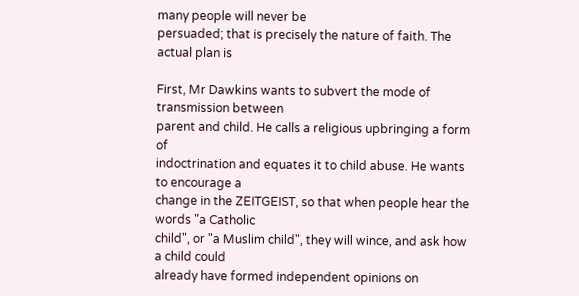many people will never be
persuaded; that is precisely the nature of faith. The actual plan is

First, Mr Dawkins wants to subvert the mode of transmission between
parent and child. He calls a religious upbringing a form of
indoctrination and equates it to child abuse. He wants to encourage a
change in the ZEITGEIST, so that when people hear the words "a Catholic
child", or "a Muslim child", they will wince, and ask how a child could
already have formed independent opinions on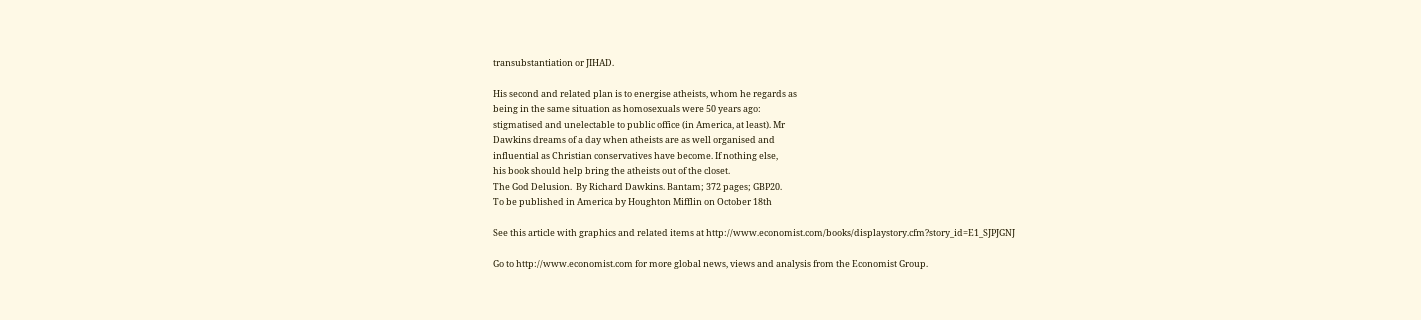transubstantiation or JIHAD.

His second and related plan is to energise atheists, whom he regards as
being in the same situation as homosexuals were 50 years ago:
stigmatised and unelectable to public office (in America, at least). Mr
Dawkins dreams of a day when atheists are as well organised and
influential as Christian conservatives have become. If nothing else,
his book should help bring the atheists out of the closet.
The God Delusion.  By Richard Dawkins. Bantam; 372 pages; GBP20.
To be published in America by Houghton Mifflin on October 18th

See this article with graphics and related items at http://www.economist.com/books/displaystory.cfm?story_id=E1_SJPJGNJ

Go to http://www.economist.com for more global news, views and analysis from the Economist Group.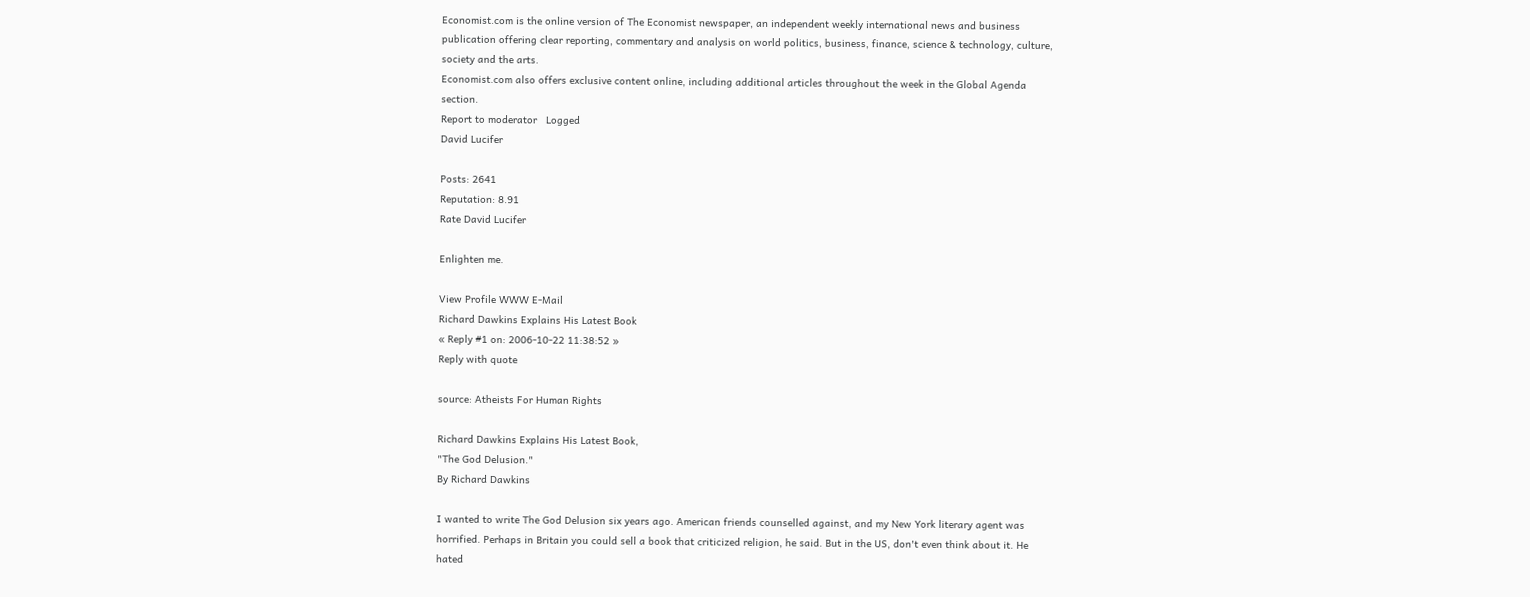Economist.com is the online version of The Economist newspaper, an independent weekly international news and business publication offering clear reporting, commentary and analysis on world politics, business, finance, science & technology, culture, society and the arts.
Economist.com also offers exclusive content online, including additional articles throughout the week in the Global Agenda section.
Report to moderator   Logged
David Lucifer

Posts: 2641
Reputation: 8.91
Rate David Lucifer

Enlighten me.

View Profile WWW E-Mail
Richard Dawkins Explains His Latest Book
« Reply #1 on: 2006-10-22 11:38:52 »
Reply with quote

source: Atheists For Human Rights

Richard Dawkins Explains His Latest Book,
"The God Delusion."
By Richard Dawkins

I wanted to write The God Delusion six years ago. American friends counselled against, and my New York literary agent was horrified. Perhaps in Britain you could sell a book that criticized religion, he said. But in the US, don't even think about it. He hated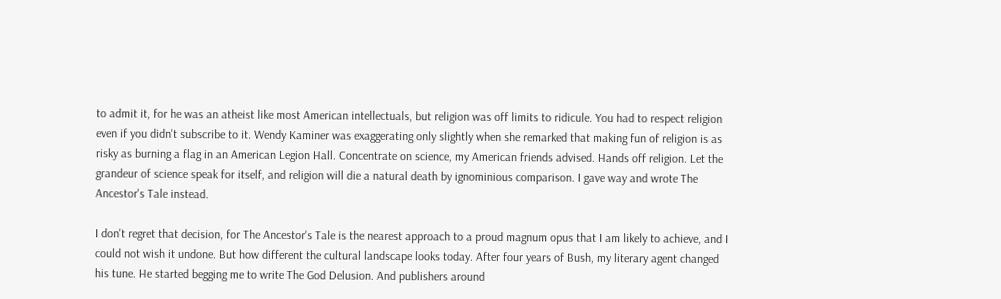to admit it, for he was an atheist like most American intellectuals, but religion was off limits to ridicule. You had to respect religion even if you didn't subscribe to it. Wendy Kaminer was exaggerating only slightly when she remarked that making fun of religion is as risky as burning a flag in an American Legion Hall. Concentrate on science, my American friends advised. Hands off religion. Let the grandeur of science speak for itself, and religion will die a natural death by ignominious comparison. I gave way and wrote The Ancestor's Tale instead.

I don't regret that decision, for The Ancestor's Tale is the nearest approach to a proud magnum opus that I am likely to achieve, and I could not wish it undone. But how different the cultural landscape looks today. After four years of Bush, my literary agent changed his tune. He started begging me to write The God Delusion. And publishers around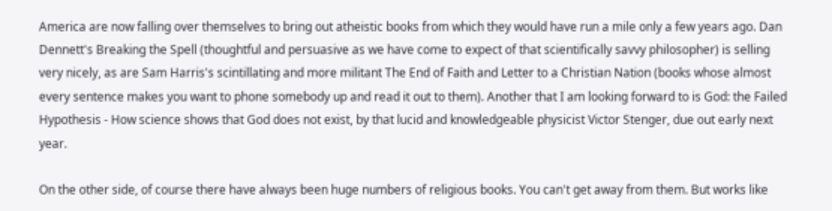America are now falling over themselves to bring out atheistic books from which they would have run a mile only a few years ago. Dan Dennett's Breaking the Spell (thoughtful and persuasive as we have come to expect of that scientifically savvy philosopher) is selling very nicely, as are Sam Harris's scintillating and more militant The End of Faith and Letter to a Christian Nation (books whose almost every sentence makes you want to phone somebody up and read it out to them). Another that I am looking forward to is God: the Failed Hypothesis - How science shows that God does not exist, by that lucid and knowledgeable physicist Victor Stenger, due out early next year.

On the other side, of course there have always been huge numbers of religious books. You can't get away from them. But works like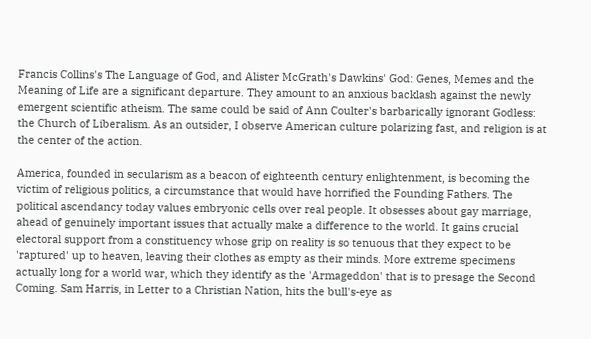Francis Collins's The Language of God, and Alister McGrath's Dawkins' God: Genes, Memes and the Meaning of Life are a significant departure. They amount to an anxious backlash against the newly emergent scientific atheism. The same could be said of Ann Coulter's barbarically ignorant Godless: the Church of Liberalism. As an outsider, I observe American culture polarizing fast, and religion is at the center of the action.

America, founded in secularism as a beacon of eighteenth century enlightenment, is becoming the victim of religious politics, a circumstance that would have horrified the Founding Fathers. The political ascendancy today values embryonic cells over real people. It obsesses about gay marriage, ahead of genuinely important issues that actually make a difference to the world. It gains crucial electoral support from a constituency whose grip on reality is so tenuous that they expect to be 'raptured' up to heaven, leaving their clothes as empty as their minds. More extreme specimens actually long for a world war, which they identify as the 'Armageddon' that is to presage the Second Coming. Sam Harris, in Letter to a Christian Nation, hits the bull's-eye as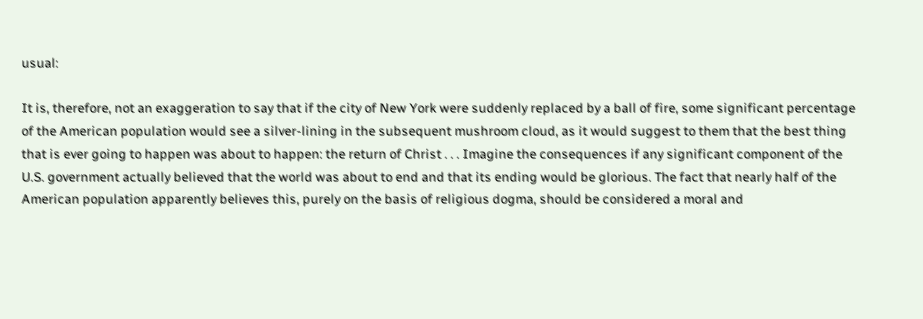usual:

It is, therefore, not an exaggeration to say that if the city of New York were suddenly replaced by a ball of fire, some significant percentage of the American population would see a silver-lining in the subsequent mushroom cloud, as it would suggest to them that the best thing that is ever going to happen was about to happen: the return of Christ . . . Imagine the consequences if any significant component of the U.S. government actually believed that the world was about to end and that its ending would be glorious. The fact that nearly half of the American population apparently believes this, purely on the basis of religious dogma, should be considered a moral and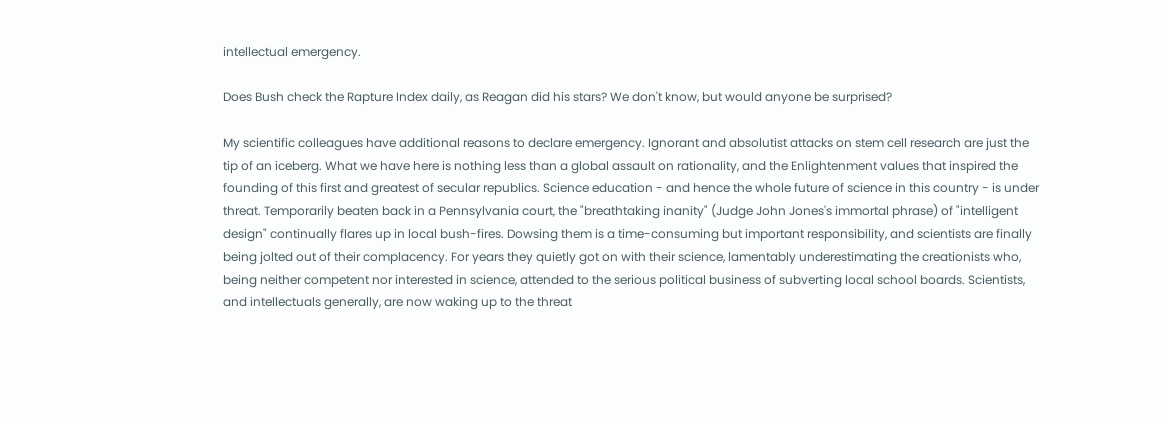intellectual emergency.

Does Bush check the Rapture Index daily, as Reagan did his stars? We don't know, but would anyone be surprised?

My scientific colleagues have additional reasons to declare emergency. Ignorant and absolutist attacks on stem cell research are just the tip of an iceberg. What we have here is nothing less than a global assault on rationality, and the Enlightenment values that inspired the founding of this first and greatest of secular republics. Science education - and hence the whole future of science in this country - is under threat. Temporarily beaten back in a Pennsylvania court, the "breathtaking inanity" (Judge John Jones's immortal phrase) of "intelligent design" continually flares up in local bush-fires. Dowsing them is a time-consuming but important responsibility, and scientists are finally being jolted out of their complacency. For years they quietly got on with their science, lamentably underestimating the creationists who, being neither competent nor interested in science, attended to the serious political business of subverting local school boards. Scientists, and intellectuals generally, are now waking up to the threat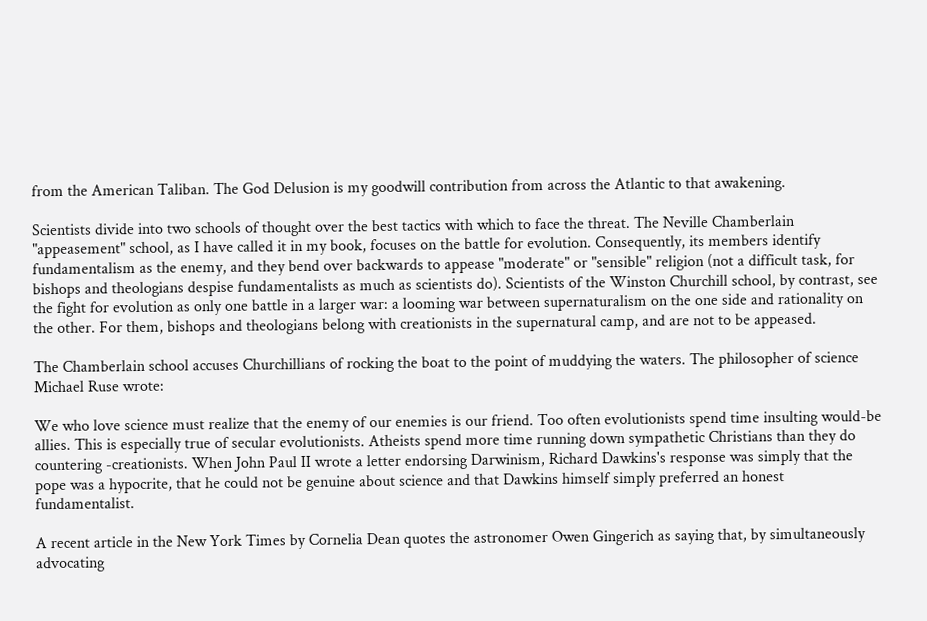from the American Taliban. The God Delusion is my goodwill contribution from across the Atlantic to that awakening.

Scientists divide into two schools of thought over the best tactics with which to face the threat. The Neville Chamberlain "appeasement" school, as I have called it in my book, focuses on the battle for evolution. Consequently, its members identify fundamentalism as the enemy, and they bend over backwards to appease "moderate" or "sensible" religion (not a difficult task, for bishops and theologians despise fundamentalists as much as scientists do). Scientists of the Winston Churchill school, by contrast, see the fight for evolution as only one battle in a larger war: a looming war between supernaturalism on the one side and rationality on the other. For them, bishops and theologians belong with creationists in the supernatural camp, and are not to be appeased.

The Chamberlain school accuses Churchillians of rocking the boat to the point of muddying the waters. The philosopher of science Michael Ruse wrote:

We who love science must realize that the enemy of our enemies is our friend. Too often evolutionists spend time insulting would-be allies. This is especially true of secular evolutionists. Atheists spend more time running down sympathetic Christians than they do countering -creationists. When John Paul II wrote a letter endorsing Darwinism, Richard Dawkins's response was simply that the pope was a hypocrite, that he could not be genuine about science and that Dawkins himself simply preferred an honest fundamentalist.

A recent article in the New York Times by Cornelia Dean quotes the astronomer Owen Gingerich as saying that, by simultaneously advocating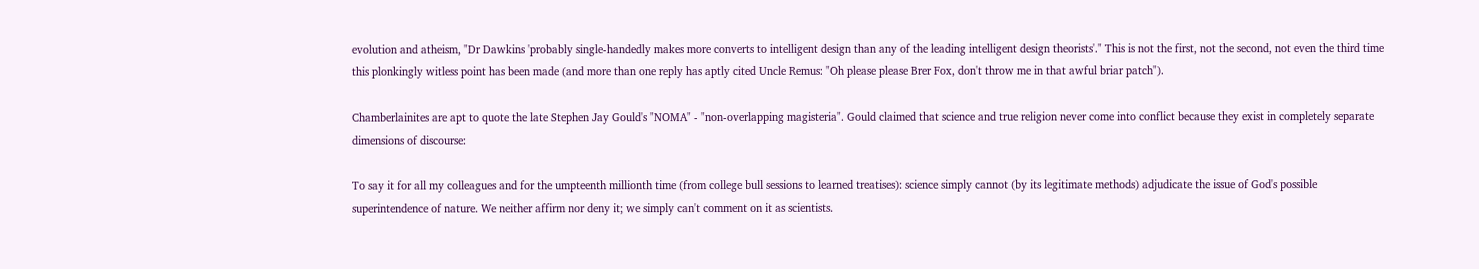evolution and atheism, "Dr Dawkins 'probably single-handedly makes more converts to intelligent design than any of the leading intelligent design theorists'." This is not the first, not the second, not even the third time this plonkingly witless point has been made (and more than one reply has aptly cited Uncle Remus: "Oh please please Brer Fox, don't throw me in that awful briar patch").

Chamberlainites are apt to quote the late Stephen Jay Gould's "NOMA" - "non-overlapping magisteria". Gould claimed that science and true religion never come into conflict because they exist in completely separate dimensions of discourse:

To say it for all my colleagues and for the umpteenth millionth time (from college bull sessions to learned treatises): science simply cannot (by its legitimate methods) adjudicate the issue of God's possible superintendence of nature. We neither affirm nor deny it; we simply can't comment on it as scientists.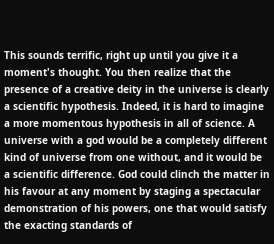This sounds terrific, right up until you give it a moment's thought. You then realize that the presence of a creative deity in the universe is clearly a scientific hypothesis. Indeed, it is hard to imagine a more momentous hypothesis in all of science. A universe with a god would be a completely different kind of universe from one without, and it would be a scientific difference. God could clinch the matter in his favour at any moment by staging a spectacular demonstration of his powers, one that would satisfy the exacting standards of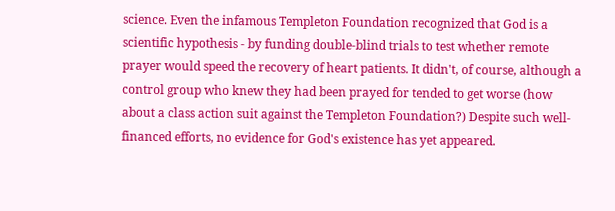science. Even the infamous Templeton Foundation recognized that God is a scientific hypothesis - by funding double-blind trials to test whether remote prayer would speed the recovery of heart patients. It didn't, of course, although a control group who knew they had been prayed for tended to get worse (how about a class action suit against the Templeton Foundation?) Despite such well-financed efforts, no evidence for God's existence has yet appeared.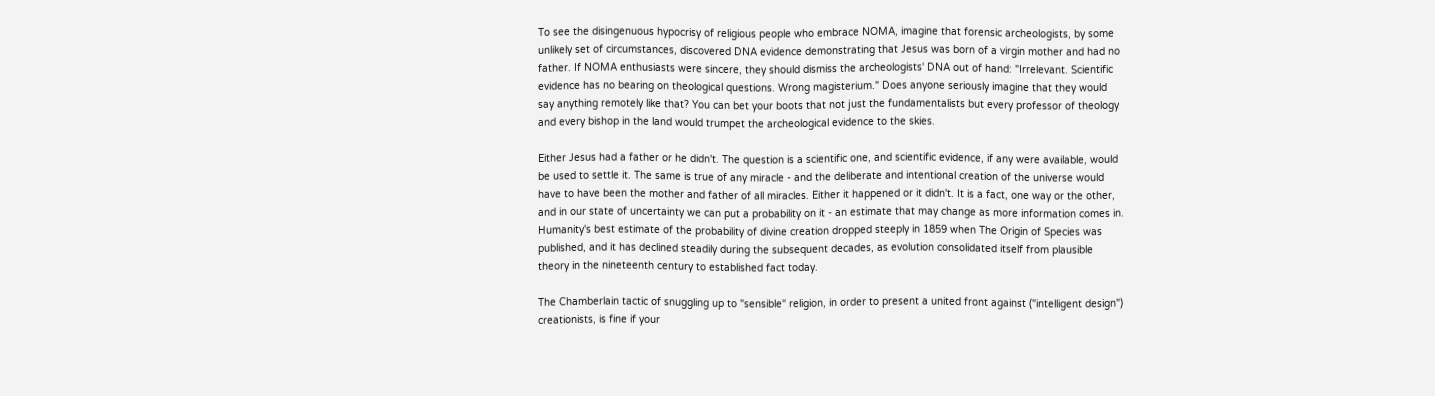To see the disingenuous hypocrisy of religious people who embrace NOMA, imagine that forensic archeologists, by some unlikely set of circumstances, discovered DNA evidence demonstrating that Jesus was born of a virgin mother and had no father. If NOMA enthusiasts were sincere, they should dismiss the archeologists' DNA out of hand: "Irrelevant. Scientific evidence has no bearing on theological questions. Wrong magisterium." Does anyone seriously imagine that they would say anything remotely like that? You can bet your boots that not just the fundamentalists but every professor of theology and every bishop in the land would trumpet the archeological evidence to the skies.

Either Jesus had a father or he didn't. The question is a scientific one, and scientific evidence, if any were available, would be used to settle it. The same is true of any miracle - and the deliberate and intentional creation of the universe would have to have been the mother and father of all miracles. Either it happened or it didn't. It is a fact, one way or the other, and in our state of uncertainty we can put a probability on it - an estimate that may change as more information comes in. Humanity's best estimate of the probability of divine creation dropped steeply in 1859 when The Origin of Species was published, and it has declined steadily during the subsequent decades, as evolution consolidated itself from plausible theory in the nineteenth century to established fact today.

The Chamberlain tactic of snuggling up to "sensible" religion, in order to present a united front against ("intelligent design") creationists, is fine if your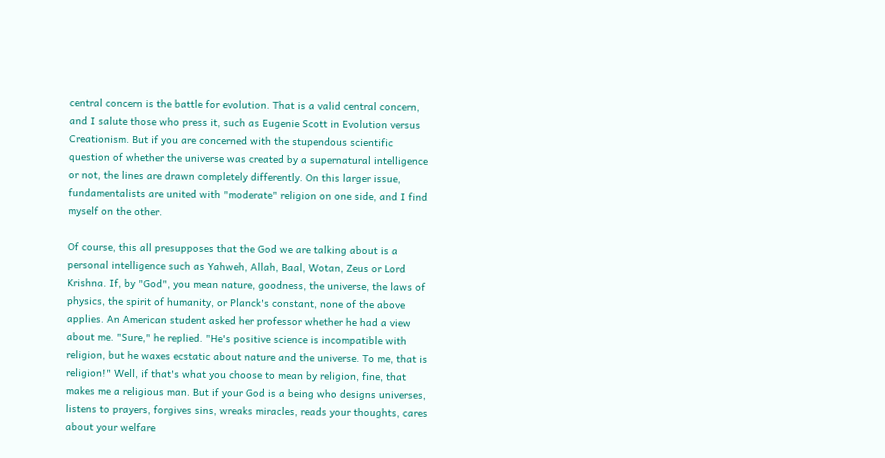central concern is the battle for evolution. That is a valid central concern, and I salute those who press it, such as Eugenie Scott in Evolution versus Creationism. But if you are concerned with the stupendous scientific question of whether the universe was created by a supernatural intelligence or not, the lines are drawn completely differently. On this larger issue, fundamentalists are united with "moderate" religion on one side, and I find myself on the other.

Of course, this all presupposes that the God we are talking about is a personal intelligence such as Yahweh, Allah, Baal, Wotan, Zeus or Lord Krishna. If, by "God", you mean nature, goodness, the universe, the laws of physics, the spirit of humanity, or Planck's constant, none of the above applies. An American student asked her professor whether he had a view about me. "Sure," he replied. "He's positive science is incompatible with religion, but he waxes ecstatic about nature and the universe. To me, that is religion!" Well, if that's what you choose to mean by religion, fine, that makes me a religious man. But if your God is a being who designs universes, listens to prayers, forgives sins, wreaks miracles, reads your thoughts, cares about your welfare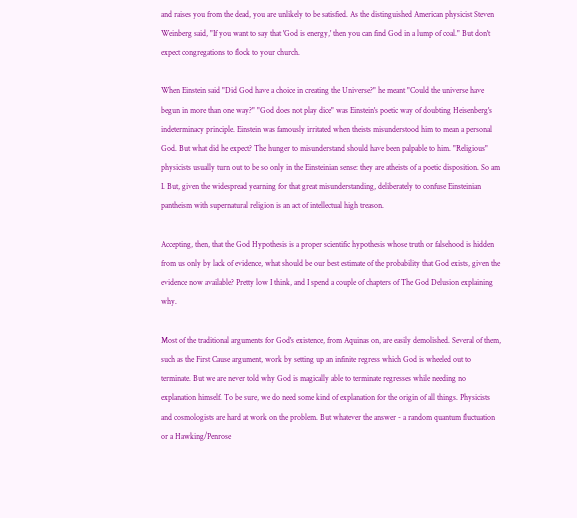and raises you from the dead, you are unlikely to be satisfied. As the distinguished American physicist Steven Weinberg said, "If you want to say that 'God is energy,' then you can find God in a lump of coal." But don't expect congregations to flock to your church.

When Einstein said "Did God have a choice in creating the Universe?" he meant "Could the universe have begun in more than one way?" "God does not play dice" was Einstein's poetic way of doubting Heisenberg's indeterminacy principle. Einstein was famously irritated when theists misunderstood him to mean a personal God. But what did he expect? The hunger to misunderstand should have been palpable to him. "Religious" physicists usually turn out to be so only in the Einsteinian sense: they are atheists of a poetic disposition. So am I. But, given the widespread yearning for that great misunderstanding, deliberately to confuse Einsteinian pantheism with supernatural religion is an act of intellectual high treason.

Accepting, then, that the God Hypothesis is a proper scientific hypothesis whose truth or falsehood is hidden from us only by lack of evidence, what should be our best estimate of the probability that God exists, given the evidence now available? Pretty low I think, and I spend a couple of chapters of The God Delusion explaining why.

Most of the traditional arguments for God's existence, from Aquinas on, are easily demolished. Several of them, such as the First Cause argument, work by setting up an infinite regress which God is wheeled out to terminate. But we are never told why God is magically able to terminate regresses while needing no explanation himself. To be sure, we do need some kind of explanation for the origin of all things. Physicists and cosmologists are hard at work on the problem. But whatever the answer - a random quantum fluctuation or a Hawking/Penrose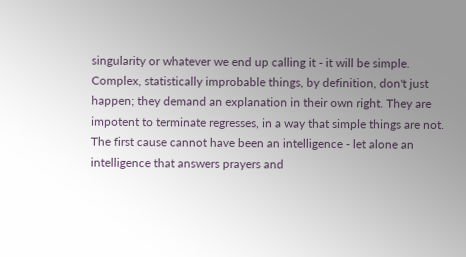singularity or whatever we end up calling it - it will be simple. Complex, statistically improbable things, by definition, don't just happen; they demand an explanation in their own right. They are impotent to terminate regresses, in a way that simple things are not. The first cause cannot have been an intelligence - let alone an intelligence that answers prayers and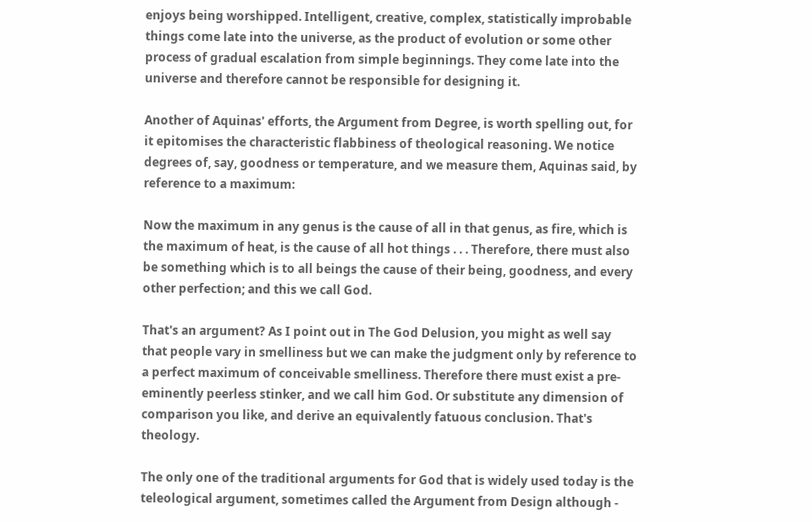enjoys being worshipped. Intelligent, creative, complex, statistically improbable things come late into the universe, as the product of evolution or some other process of gradual escalation from simple beginnings. They come late into the universe and therefore cannot be responsible for designing it.

Another of Aquinas' efforts, the Argument from Degree, is worth spelling out, for it epitomises the characteristic flabbiness of theological reasoning. We notice degrees of, say, goodness or temperature, and we measure them, Aquinas said, by reference to a maximum:

Now the maximum in any genus is the cause of all in that genus, as fire, which is the maximum of heat, is the cause of all hot things . . . Therefore, there must also be something which is to all beings the cause of their being, goodness, and every other perfection; and this we call God.

That's an argument? As I point out in The God Delusion, you might as well say that people vary in smelliness but we can make the judgment only by reference to a perfect maximum of conceivable smelliness. Therefore there must exist a pre-eminently peerless stinker, and we call him God. Or substitute any dimension of comparison you like, and derive an equivalently fatuous conclusion. That's theology.

The only one of the traditional arguments for God that is widely used today is the teleological argument, sometimes called the Argument from Design although -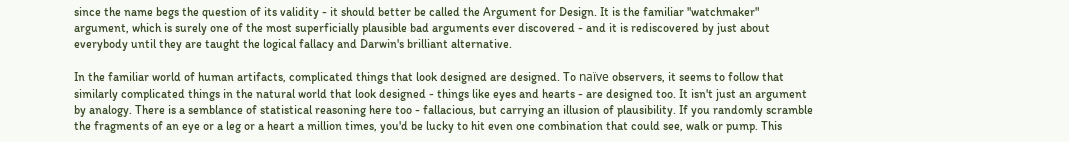since the name begs the question of its validity - it should better be called the Argument for Design. It is the familiar "watchmaker" argument, which is surely one of the most superficially plausible bad arguments ever discovered - and it is rediscovered by just about everybody until they are taught the logical fallacy and Darwin's brilliant alternative.

In the familiar world of human artifacts, complicated things that look designed are designed. To naïve observers, it seems to follow that similarly complicated things in the natural world that look designed - things like eyes and hearts - are designed too. It isn't just an argument by analogy. There is a semblance of statistical reasoning here too - fallacious, but carrying an illusion of plausibility. If you randomly scramble the fragments of an eye or a leg or a heart a million times, you'd be lucky to hit even one combination that could see, walk or pump. This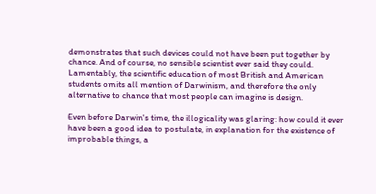demonstrates that such devices could not have been put together by chance. And of course, no sensible scientist ever said they could. Lamentably, the scientific education of most British and American students omits all mention of Darwinism, and therefore the only alternative to chance that most people can imagine is design.

Even before Darwin's time, the illogicality was glaring: how could it ever have been a good idea to postulate, in explanation for the existence of improbable things, a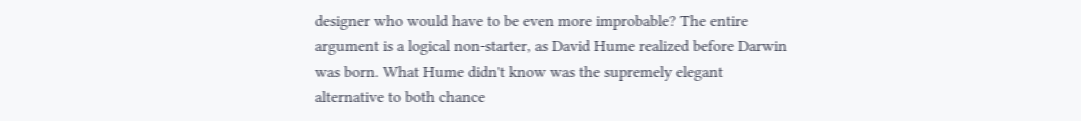designer who would have to be even more improbable? The entire argument is a logical non-starter, as David Hume realized before Darwin was born. What Hume didn't know was the supremely elegant alternative to both chance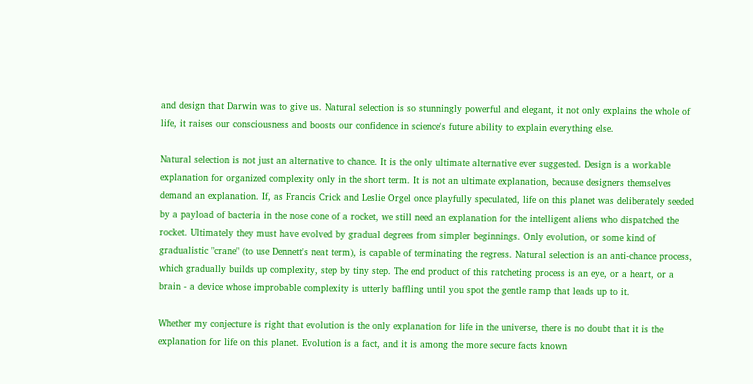and design that Darwin was to give us. Natural selection is so stunningly powerful and elegant, it not only explains the whole of life, it raises our consciousness and boosts our confidence in science's future ability to explain everything else.

Natural selection is not just an alternative to chance. It is the only ultimate alternative ever suggested. Design is a workable explanation for organized complexity only in the short term. It is not an ultimate explanation, because designers themselves demand an explanation. If, as Francis Crick and Leslie Orgel once playfully speculated, life on this planet was deliberately seeded by a payload of bacteria in the nose cone of a rocket, we still need an explanation for the intelligent aliens who dispatched the rocket. Ultimately they must have evolved by gradual degrees from simpler beginnings. Only evolution, or some kind of gradualistic "crane" (to use Dennett's neat term), is capable of terminating the regress. Natural selection is an anti-chance process, which gradually builds up complexity, step by tiny step. The end product of this ratcheting process is an eye, or a heart, or a brain - a device whose improbable complexity is utterly baffling until you spot the gentle ramp that leads up to it.

Whether my conjecture is right that evolution is the only explanation for life in the universe, there is no doubt that it is the explanation for life on this planet. Evolution is a fact, and it is among the more secure facts known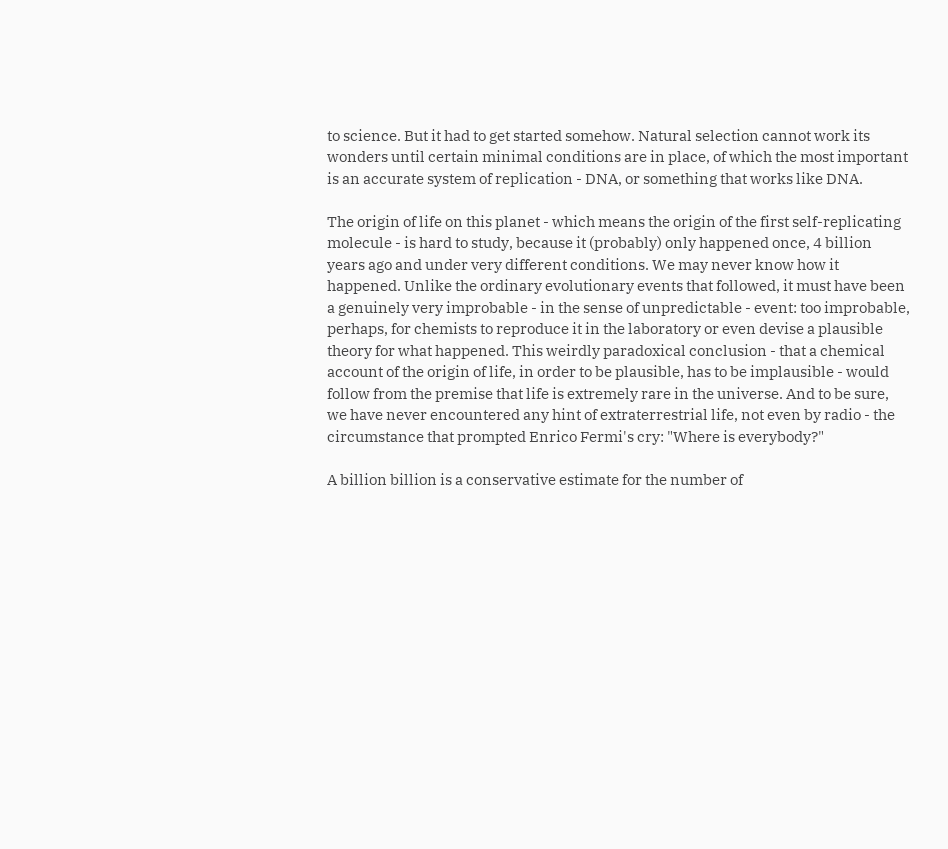to science. But it had to get started somehow. Natural selection cannot work its wonders until certain minimal conditions are in place, of which the most important is an accurate system of replication - DNA, or something that works like DNA.

The origin of life on this planet - which means the origin of the first self-replicating molecule - is hard to study, because it (probably) only happened once, 4 billion years ago and under very different conditions. We may never know how it happened. Unlike the ordinary evolutionary events that followed, it must have been a genuinely very improbable - in the sense of unpredictable - event: too improbable, perhaps, for chemists to reproduce it in the laboratory or even devise a plausible theory for what happened. This weirdly paradoxical conclusion - that a chemical account of the origin of life, in order to be plausible, has to be implausible - would follow from the premise that life is extremely rare in the universe. And to be sure, we have never encountered any hint of extraterrestrial life, not even by radio - the circumstance that prompted Enrico Fermi's cry: "Where is everybody?"

A billion billion is a conservative estimate for the number of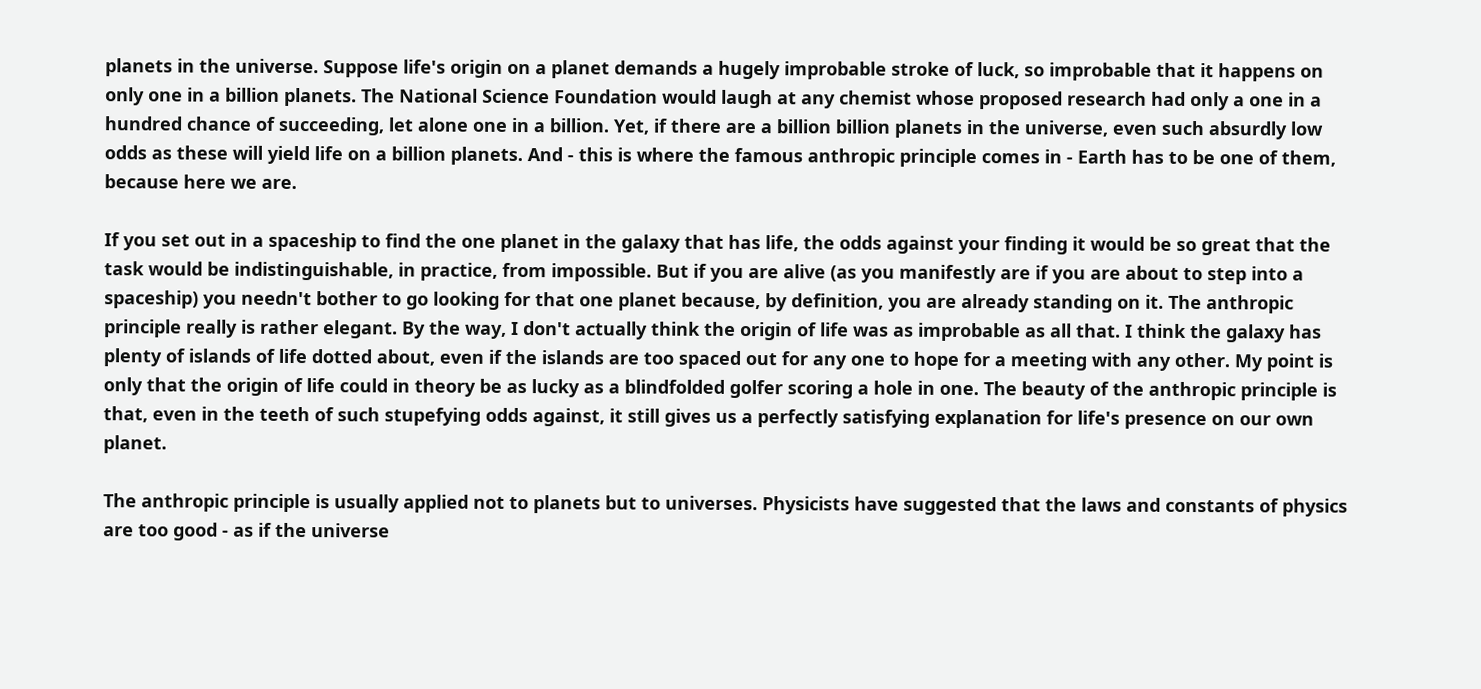planets in the universe. Suppose life's origin on a planet demands a hugely improbable stroke of luck, so improbable that it happens on only one in a billion planets. The National Science Foundation would laugh at any chemist whose proposed research had only a one in a hundred chance of succeeding, let alone one in a billion. Yet, if there are a billion billion planets in the universe, even such absurdly low odds as these will yield life on a billion planets. And - this is where the famous anthropic principle comes in - Earth has to be one of them, because here we are.

If you set out in a spaceship to find the one planet in the galaxy that has life, the odds against your finding it would be so great that the task would be indistinguishable, in practice, from impossible. But if you are alive (as you manifestly are if you are about to step into a spaceship) you needn't bother to go looking for that one planet because, by definition, you are already standing on it. The anthropic principle really is rather elegant. By the way, I don't actually think the origin of life was as improbable as all that. I think the galaxy has plenty of islands of life dotted about, even if the islands are too spaced out for any one to hope for a meeting with any other. My point is only that the origin of life could in theory be as lucky as a blindfolded golfer scoring a hole in one. The beauty of the anthropic principle is that, even in the teeth of such stupefying odds against, it still gives us a perfectly satisfying explanation for life's presence on our own planet.

The anthropic principle is usually applied not to planets but to universes. Physicists have suggested that the laws and constants of physics are too good - as if the universe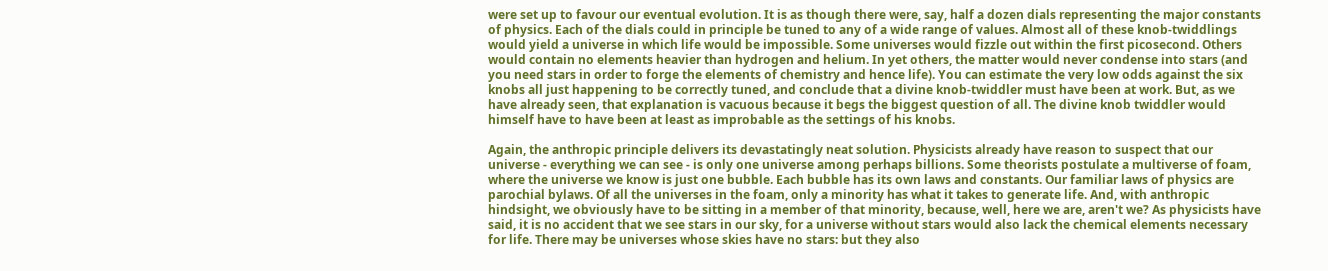were set up to favour our eventual evolution. It is as though there were, say, half a dozen dials representing the major constants of physics. Each of the dials could in principle be tuned to any of a wide range of values. Almost all of these knob-twiddlings would yield a universe in which life would be impossible. Some universes would fizzle out within the first picosecond. Others would contain no elements heavier than hydrogen and helium. In yet others, the matter would never condense into stars (and you need stars in order to forge the elements of chemistry and hence life). You can estimate the very low odds against the six knobs all just happening to be correctly tuned, and conclude that a divine knob-twiddler must have been at work. But, as we have already seen, that explanation is vacuous because it begs the biggest question of all. The divine knob twiddler would himself have to have been at least as improbable as the settings of his knobs.

Again, the anthropic principle delivers its devastatingly neat solution. Physicists already have reason to suspect that our universe - everything we can see - is only one universe among perhaps billions. Some theorists postulate a multiverse of foam, where the universe we know is just one bubble. Each bubble has its own laws and constants. Our familiar laws of physics are parochial bylaws. Of all the universes in the foam, only a minority has what it takes to generate life. And, with anthropic hindsight, we obviously have to be sitting in a member of that minority, because, well, here we are, aren't we? As physicists have said, it is no accident that we see stars in our sky, for a universe without stars would also lack the chemical elements necessary for life. There may be universes whose skies have no stars: but they also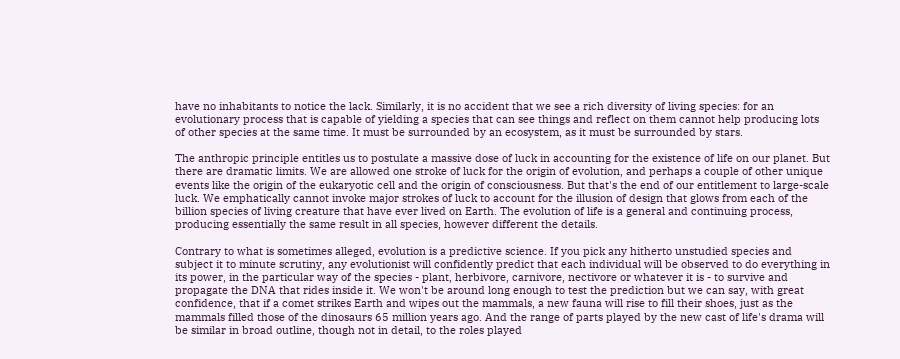have no inhabitants to notice the lack. Similarly, it is no accident that we see a rich diversity of living species: for an evolutionary process that is capable of yielding a species that can see things and reflect on them cannot help producing lots of other species at the same time. It must be surrounded by an ecosystem, as it must be surrounded by stars.

The anthropic principle entitles us to postulate a massive dose of luck in accounting for the existence of life on our planet. But there are dramatic limits. We are allowed one stroke of luck for the origin of evolution, and perhaps a couple of other unique events like the origin of the eukaryotic cell and the origin of consciousness. But that's the end of our entitlement to large-scale luck. We emphatically cannot invoke major strokes of luck to account for the illusion of design that glows from each of the billion species of living creature that have ever lived on Earth. The evolution of life is a general and continuing process, producing essentially the same result in all species, however different the details.

Contrary to what is sometimes alleged, evolution is a predictive science. If you pick any hitherto unstudied species and subject it to minute scrutiny, any evolutionist will confidently predict that each individual will be observed to do everything in its power, in the particular way of the species - plant, herbivore, carnivore, nectivore or whatever it is - to survive and propagate the DNA that rides inside it. We won't be around long enough to test the prediction but we can say, with great confidence, that if a comet strikes Earth and wipes out the mammals, a new fauna will rise to fill their shoes, just as the mammals filled those of the dinosaurs 65 million years ago. And the range of parts played by the new cast of life's drama will be similar in broad outline, though not in detail, to the roles played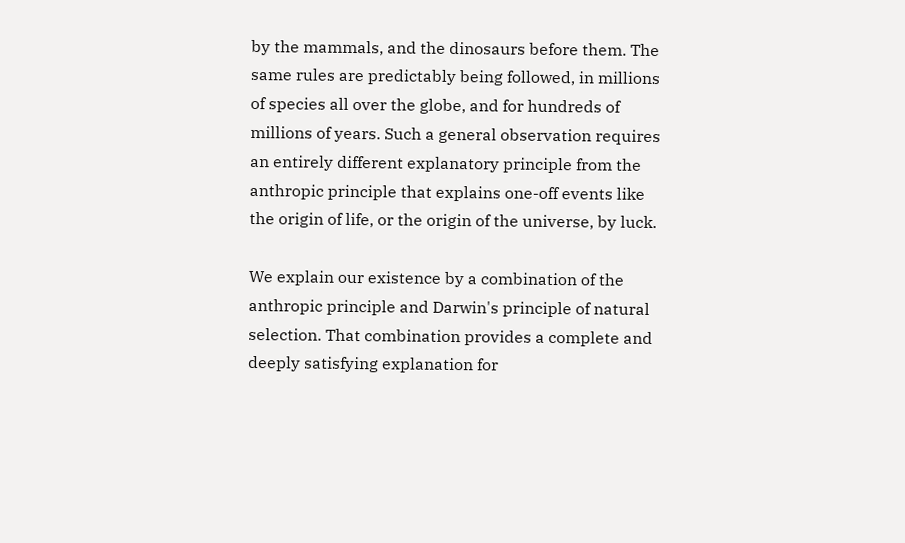by the mammals, and the dinosaurs before them. The same rules are predictably being followed, in millions of species all over the globe, and for hundreds of millions of years. Such a general observation requires an entirely different explanatory principle from the anthropic principle that explains one-off events like the origin of life, or the origin of the universe, by luck.

We explain our existence by a combination of the anthropic principle and Darwin's principle of natural selection. That combination provides a complete and deeply satisfying explanation for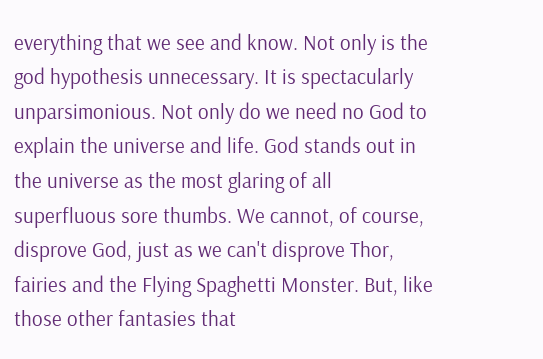everything that we see and know. Not only is the god hypothesis unnecessary. It is spectacularly unparsimonious. Not only do we need no God to explain the universe and life. God stands out in the universe as the most glaring of all superfluous sore thumbs. We cannot, of course, disprove God, just as we can't disprove Thor, fairies and the Flying Spaghetti Monster. But, like those other fantasies that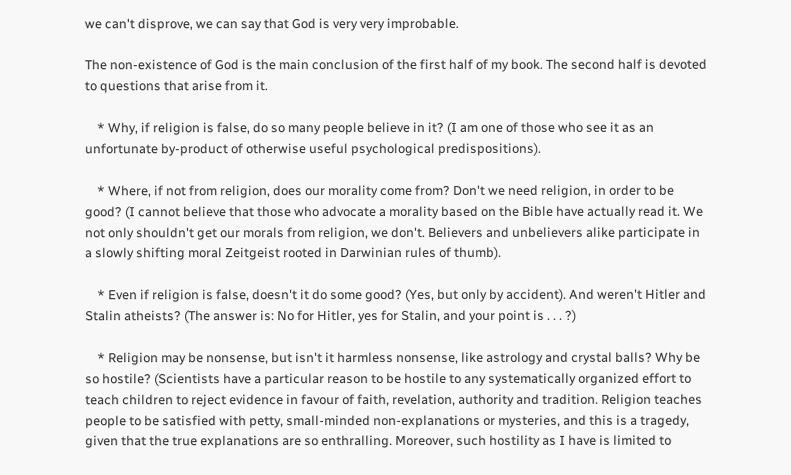we can't disprove, we can say that God is very very improbable.

The non-existence of God is the main conclusion of the first half of my book. The second half is devoted to questions that arise from it.

    * Why, if religion is false, do so many people believe in it? (I am one of those who see it as an unfortunate by-product of otherwise useful psychological predispositions).

    * Where, if not from religion, does our morality come from? Don't we need religion, in order to be good? (I cannot believe that those who advocate a morality based on the Bible have actually read it. We not only shouldn't get our morals from religion, we don't. Believers and unbelievers alike participate in a slowly shifting moral Zeitgeist rooted in Darwinian rules of thumb).

    * Even if religion is false, doesn't it do some good? (Yes, but only by accident). And weren't Hitler and Stalin atheists? (The answer is: No for Hitler, yes for Stalin, and your point is . . . ?)

    * Religion may be nonsense, but isn't it harmless nonsense, like astrology and crystal balls? Why be so hostile? (Scientists have a particular reason to be hostile to any systematically organized effort to teach children to reject evidence in favour of faith, revelation, authority and tradition. Religion teaches people to be satisfied with petty, small-minded non-explanations or mysteries, and this is a tragedy, given that the true explanations are so enthralling. Moreover, such hostility as I have is limited to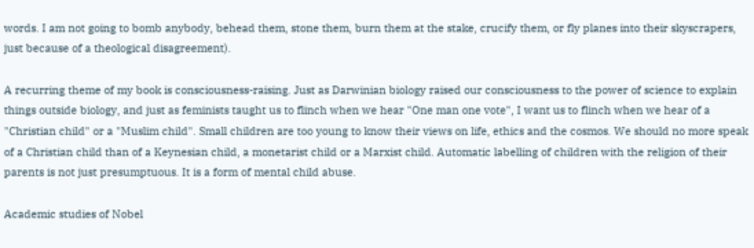words. I am not going to bomb anybody, behead them, stone them, burn them at the stake, crucify them, or fly planes into their skyscrapers, just because of a theological disagreement).

A recurring theme of my book is consciousness-raising. Just as Darwinian biology raised our consciousness to the power of science to explain things outside biology, and just as feminists taught us to flinch when we hear "One man one vote", I want us to flinch when we hear of a "Christian child" or a "Muslim child". Small children are too young to know their views on life, ethics and the cosmos. We should no more speak of a Christian child than of a Keynesian child, a monetarist child or a Marxist child. Automatic labelling of children with the religion of their parents is not just presumptuous. It is a form of mental child abuse.

Academic studies of Nobel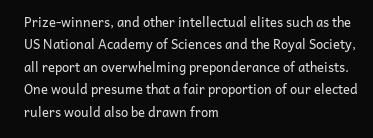Prize-winners, and other intellectual elites such as the US National Academy of Sciences and the Royal Society, all report an overwhelming preponderance of atheists. One would presume that a fair proportion of our elected rulers would also be drawn from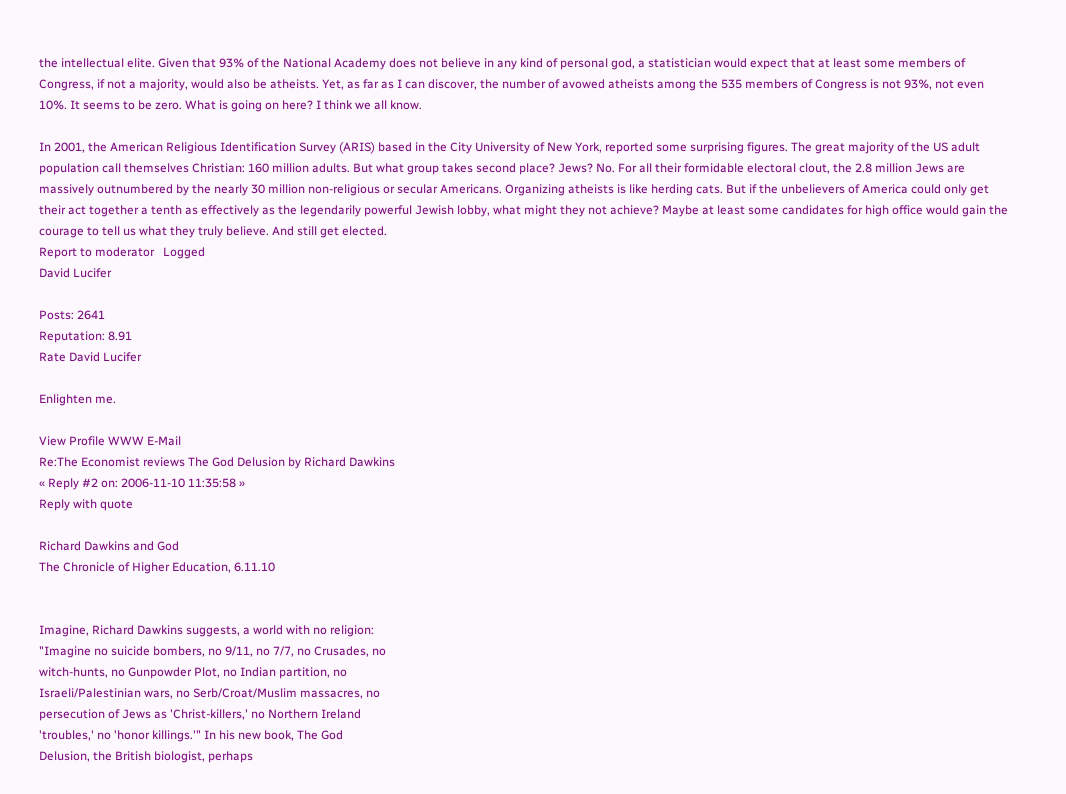the intellectual elite. Given that 93% of the National Academy does not believe in any kind of personal god, a statistician would expect that at least some members of Congress, if not a majority, would also be atheists. Yet, as far as I can discover, the number of avowed atheists among the 535 members of Congress is not 93%, not even 10%. It seems to be zero. What is going on here? I think we all know.

In 2001, the American Religious Identification Survey (ARIS) based in the City University of New York, reported some surprising figures. The great majority of the US adult population call themselves Christian: 160 million adults. But what group takes second place? Jews? No. For all their formidable electoral clout, the 2.8 million Jews are massively outnumbered by the nearly 30 million non-religious or secular Americans. Organizing atheists is like herding cats. But if the unbelievers of America could only get their act together a tenth as effectively as the legendarily powerful Jewish lobby, what might they not achieve? Maybe at least some candidates for high office would gain the courage to tell us what they truly believe. And still get elected.
Report to moderator   Logged
David Lucifer

Posts: 2641
Reputation: 8.91
Rate David Lucifer

Enlighten me.

View Profile WWW E-Mail
Re:The Economist reviews The God Delusion by Richard Dawkins
« Reply #2 on: 2006-11-10 11:35:58 »
Reply with quote

Richard Dawkins and God
The Chronicle of Higher Education, 6.11.10


Imagine, Richard Dawkins suggests, a world with no religion:
"Imagine no suicide bombers, no 9/11, no 7/7, no Crusades, no
witch-hunts, no Gunpowder Plot, no Indian partition, no
Israeli/Palestinian wars, no Serb/Croat/Muslim massacres, no
persecution of Jews as 'Christ-killers,' no Northern Ireland
'troubles,' no 'honor killings.'" In his new book, The God
Delusion, the British biologist, perhaps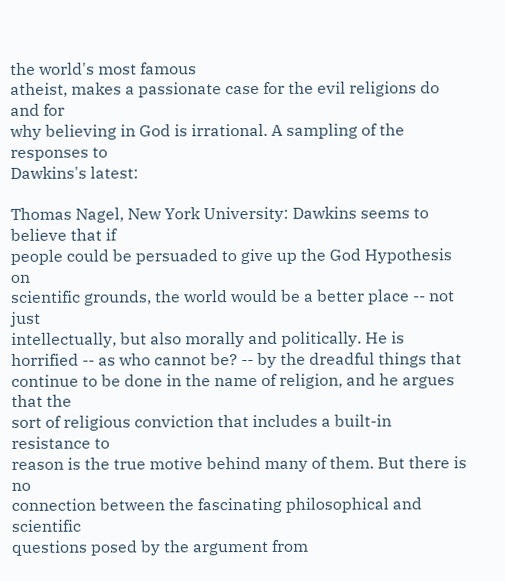the world's most famous
atheist, makes a passionate case for the evil religions do and for
why believing in God is irrational. A sampling of the responses to
Dawkins's latest:

Thomas Nagel, New York University: Dawkins seems to believe that if
people could be persuaded to give up the God Hypothesis on
scientific grounds, the world would be a better place -- not just
intellectually, but also morally and politically. He is
horrified -- as who cannot be? -- by the dreadful things that
continue to be done in the name of religion, and he argues that the
sort of religious conviction that includes a built-in resistance to
reason is the true motive behind many of them. But there is no
connection between the fascinating philosophical and scientific
questions posed by the argument from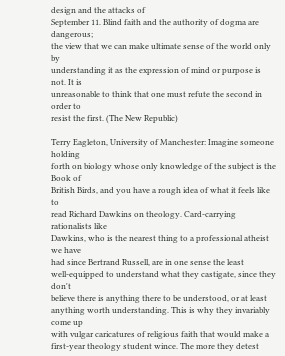design and the attacks of
September 11. Blind faith and the authority of dogma are dangerous;
the view that we can make ultimate sense of the world only by
understanding it as the expression of mind or purpose is not. It is
unreasonable to think that one must refute the second in order to
resist the first. (The New Republic)

Terry Eagleton, University of Manchester: Imagine someone holding
forth on biology whose only knowledge of the subject is the Book of
British Birds, and you have a rough idea of what it feels like to
read Richard Dawkins on theology. Card-carrying rationalists like
Dawkins, who is the nearest thing to a professional atheist we have
had since Bertrand Russell, are in one sense the least
well-equipped to understand what they castigate, since they don't
believe there is anything there to be understood, or at least
anything worth understanding. This is why they invariably come up
with vulgar caricatures of religious faith that would make a
first-year theology student wince. The more they detest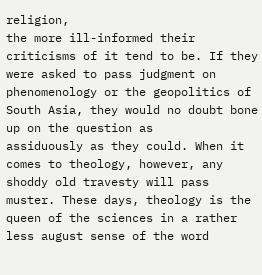religion,
the more ill-informed their criticisms of it tend to be. If they
were asked to pass judgment on phenomenology or the geopolitics of
South Asia, they would no doubt bone up on the question as
assiduously as they could. When it comes to theology, however, any
shoddy old travesty will pass muster. These days, theology is the
queen of the sciences in a rather less august sense of the word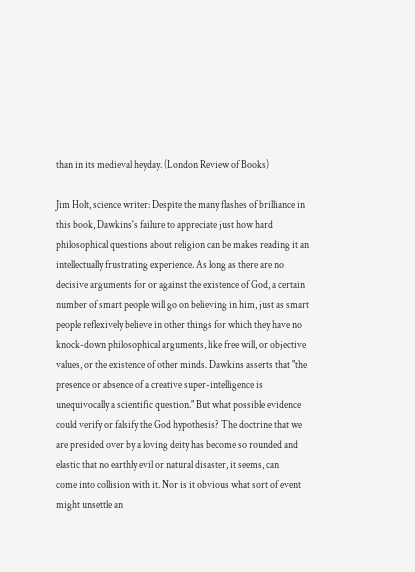than in its medieval heyday. (London Review of Books)

Jim Holt, science writer: Despite the many flashes of brilliance in
this book, Dawkins's failure to appreciate just how hard
philosophical questions about religion can be makes reading it an
intellectually frustrating experience. As long as there are no
decisive arguments for or against the existence of God, a certain
number of smart people will go on believing in him, just as smart
people reflexively believe in other things for which they have no
knock-down philosophical arguments, like free will, or objective
values, or the existence of other minds. Dawkins asserts that "the
presence or absence of a creative super-intelligence is
unequivocally a scientific question." But what possible evidence
could verify or falsify the God hypothesis? The doctrine that we
are presided over by a loving deity has become so rounded and
elastic that no earthly evil or natural disaster, it seems, can
come into collision with it. Nor is it obvious what sort of event
might unsettle an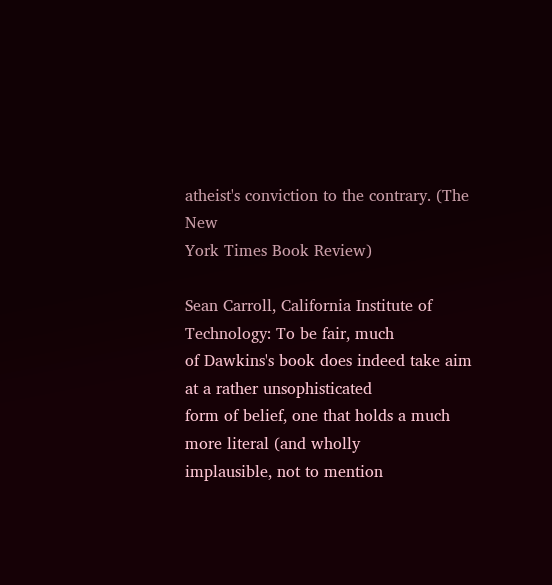atheist's conviction to the contrary. (The New
York Times Book Review)

Sean Carroll, California Institute of Technology: To be fair, much
of Dawkins's book does indeed take aim at a rather unsophisticated
form of belief, one that holds a much more literal (and wholly
implausible, not to mention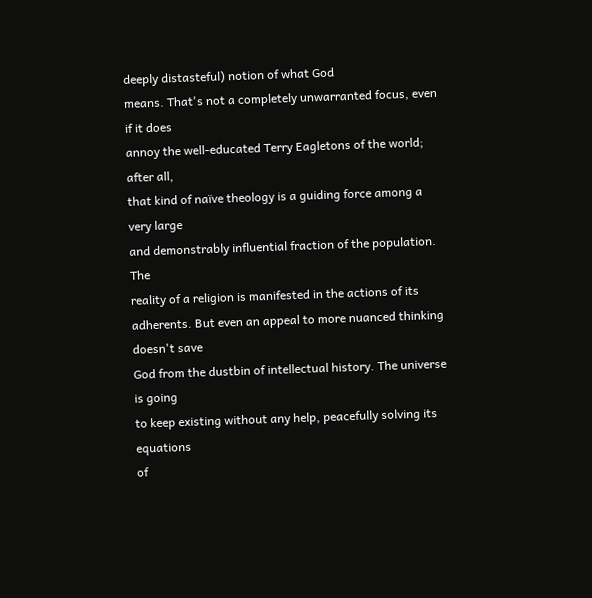deeply distasteful) notion of what God
means. That's not a completely unwarranted focus, even if it does
annoy the well-educated Terry Eagletons of the world; after all,
that kind of naïve theology is a guiding force among a very large
and demonstrably influential fraction of the population. The
reality of a religion is manifested in the actions of its
adherents. But even an appeal to more nuanced thinking doesn't save
God from the dustbin of intellectual history. The universe is going
to keep existing without any help, peacefully solving its equations
of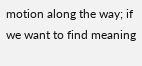motion along the way; if we want to find meaning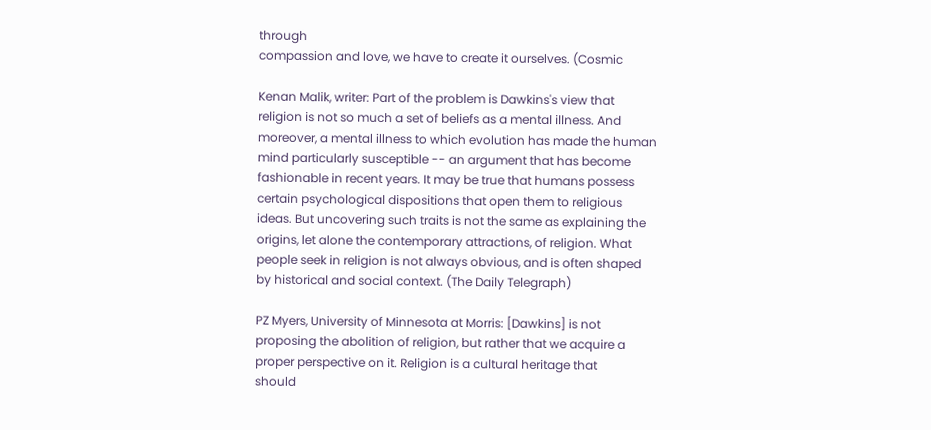through
compassion and love, we have to create it ourselves. (Cosmic

Kenan Malik, writer: Part of the problem is Dawkins's view that
religion is not so much a set of beliefs as a mental illness. And
moreover, a mental illness to which evolution has made the human
mind particularly susceptible -- an argument that has become
fashionable in recent years. It may be true that humans possess
certain psychological dispositions that open them to religious
ideas. But uncovering such traits is not the same as explaining the
origins, let alone the contemporary attractions, of religion. What
people seek in religion is not always obvious, and is often shaped
by historical and social context. (The Daily Telegraph)

PZ Myers, University of Minnesota at Morris: [Dawkins] is not
proposing the abolition of religion, but rather that we acquire a
proper perspective on it. Religion is a cultural heritage that
should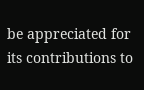be appreciated for its contributions to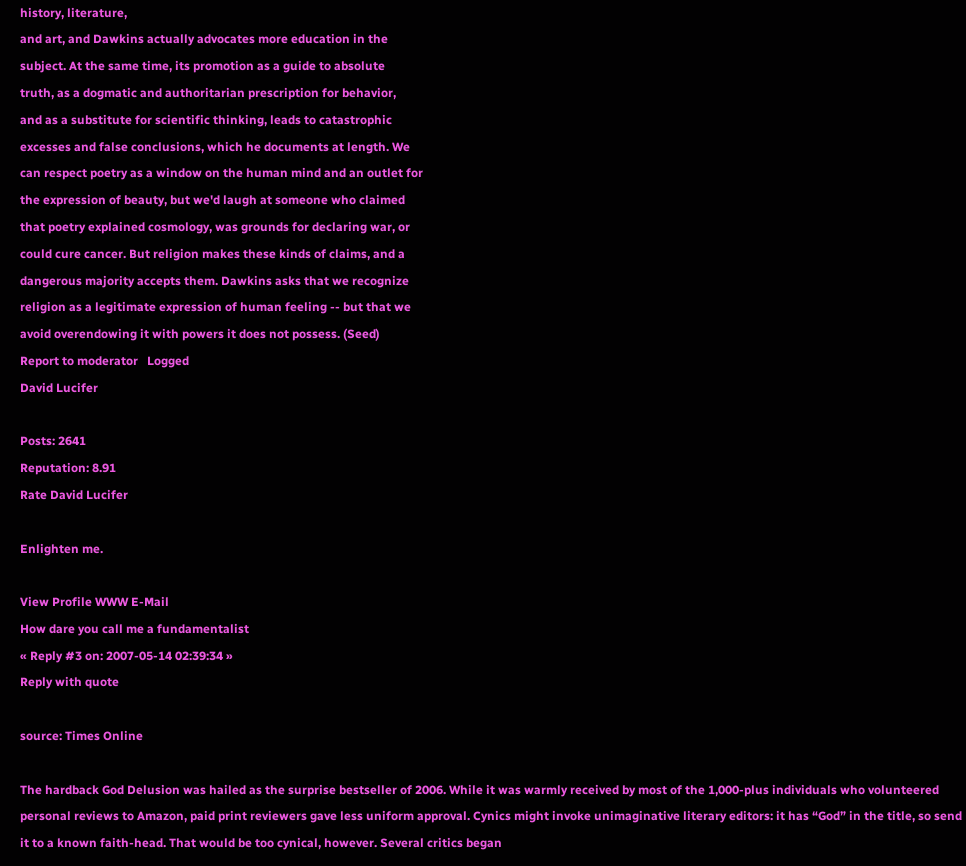history, literature,
and art, and Dawkins actually advocates more education in the
subject. At the same time, its promotion as a guide to absolute
truth, as a dogmatic and authoritarian prescription for behavior,
and as a substitute for scientific thinking, leads to catastrophic
excesses and false conclusions, which he documents at length. We
can respect poetry as a window on the human mind and an outlet for
the expression of beauty, but we'd laugh at someone who claimed
that poetry explained cosmology, was grounds for declaring war, or
could cure cancer. But religion makes these kinds of claims, and a
dangerous majority accepts them. Dawkins asks that we recognize
religion as a legitimate expression of human feeling -- but that we
avoid overendowing it with powers it does not possess. (Seed)
Report to moderator   Logged
David Lucifer

Posts: 2641
Reputation: 8.91
Rate David Lucifer

Enlighten me.

View Profile WWW E-Mail
How dare you call me a fundamentalist
« Reply #3 on: 2007-05-14 02:39:34 »
Reply with quote

source: Times Online

The hardback God Delusion was hailed as the surprise bestseller of 2006. While it was warmly received by most of the 1,000-plus individuals who volunteered personal reviews to Amazon, paid print reviewers gave less uniform approval. Cynics might invoke unimaginative literary editors: it has “God” in the title, so send it to a known faith-head. That would be too cynical, however. Several critics began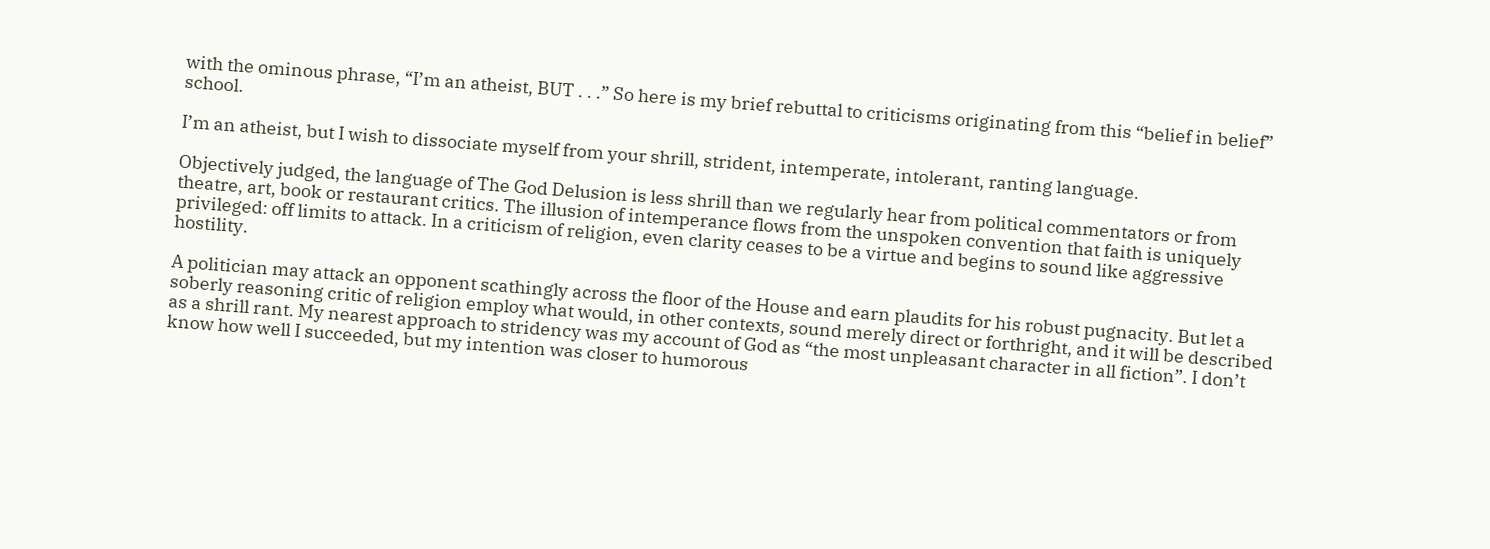with the ominous phrase, “I’m an atheist, BUT . . .” So here is my brief rebuttal to criticisms originating from this “belief in belief” school.

I’m an atheist, but I wish to dissociate myself from your shrill, strident, intemperate, intolerant, ranting language.

Objectively judged, the language of The God Delusion is less shrill than we regularly hear from political commentators or from theatre, art, book or restaurant critics. The illusion of intemperance flows from the unspoken convention that faith is uniquely privileged: off limits to attack. In a criticism of religion, even clarity ceases to be a virtue and begins to sound like aggressive hostility.

A politician may attack an opponent scathingly across the floor of the House and earn plaudits for his robust pugnacity. But let a soberly reasoning critic of religion employ what would, in other contexts, sound merely direct or forthright, and it will be described as a shrill rant. My nearest approach to stridency was my account of God as “the most unpleasant character in all fiction”. I don’t know how well I succeeded, but my intention was closer to humorous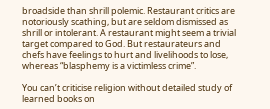broadside than shrill polemic. Restaurant critics are notoriously scathing, but are seldom dismissed as shrill or intolerant. A restaurant might seem a trivial target compared to God. But restaurateurs and chefs have feelings to hurt and livelihoods to lose, whereas “blasphemy is a victimless crime”.

You can’t criticise religion without detailed study of learned books on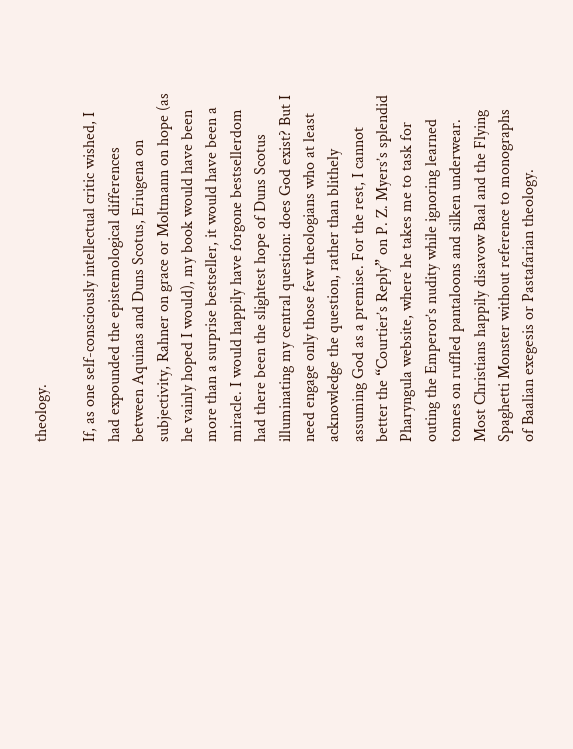theology.

If, as one self-consciously intellectual critic wished, I had expounded the epistemological differences between Aquinas and Duns Scotus, Eriugena on subjectivity, Rahner on grace or Moltmann on hope (as he vainly hoped I would), my book would have been more than a surprise bestseller, it would have been a miracle. I would happily have forgone bestsellerdom had there been the slightest hope of Duns Scotus illuminating my central question: does God exist? But I need engage only those few theologians who at least acknowledge the question, rather than blithely assuming God as a premise. For the rest, I cannot better the “Courtier’s Reply” on P. Z. Myers’s splendid Pharyngula website, where he takes me to task for outing the Emperor’s nudity while ignoring learned tomes on ruffled pantaloons and silken underwear. Most Christians happily disavow Baal and the Flying Spaghetti Monster without reference to monographs of Baalian exegesis or Pastafarian theology.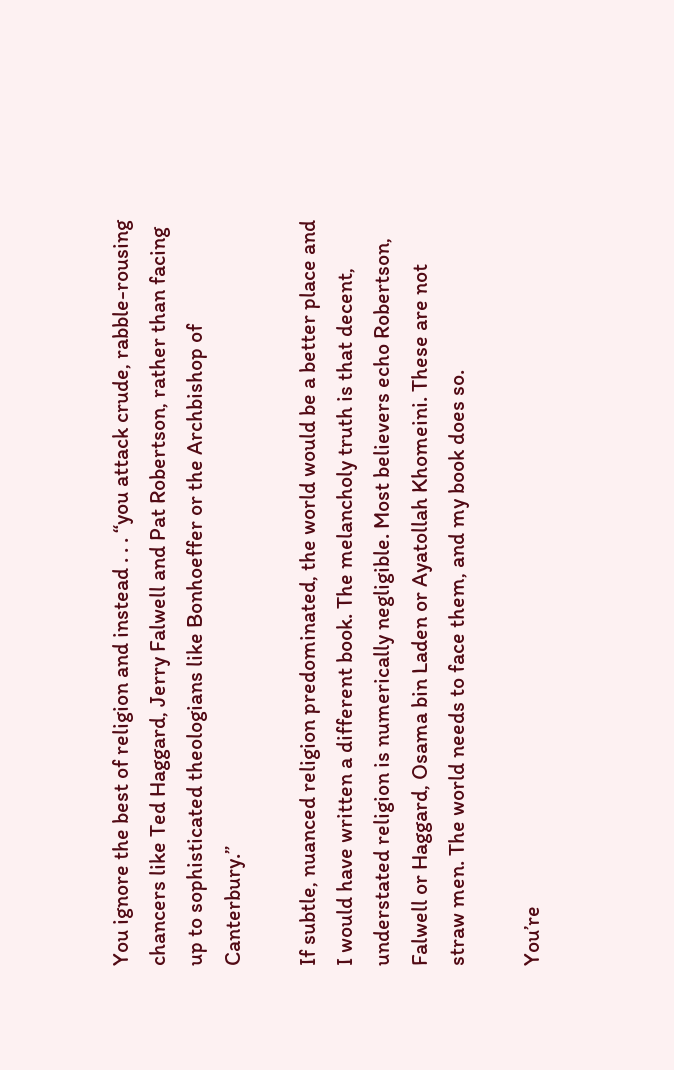You ignore the best of religion and instead . . . “you attack crude, rabble-rousing chancers like Ted Haggard, Jerry Falwell and Pat Robertson, rather than facing up to sophisticated theologians like Bonhoeffer or the Archbishop of Canterbury.”

If subtle, nuanced religion predominated, the world would be a better place and I would have written a different book. The melancholy truth is that decent, understated religion is numerically negligible. Most believers echo Robertson, Falwell or Haggard, Osama bin Laden or Ayatollah Khomeini. These are not straw men. The world needs to face them, and my book does so.

You’re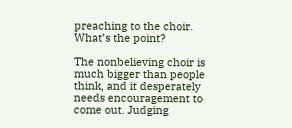preaching to the choir. What’s the point?

The nonbelieving choir is much bigger than people think, and it desperately needs encouragement to come out. Judging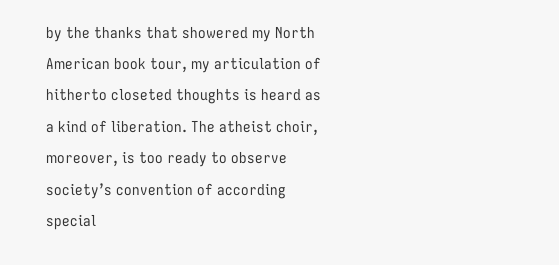by the thanks that showered my North American book tour, my articulation of hitherto closeted thoughts is heard as a kind of liberation. The atheist choir, moreover, is too ready to observe society’s convention of according special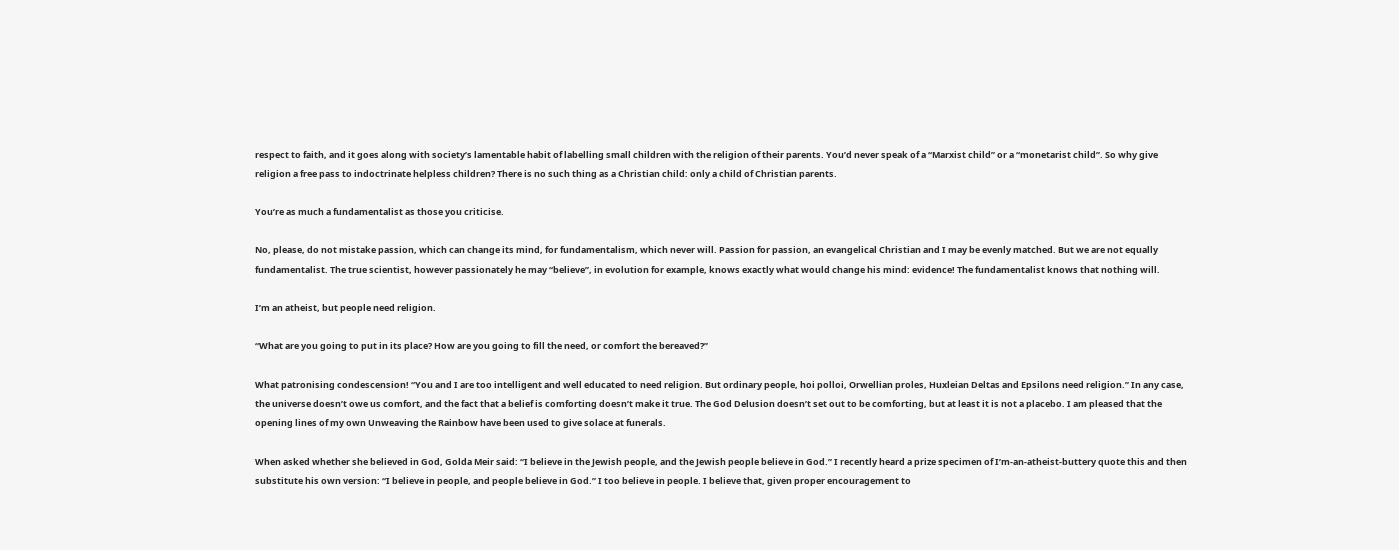respect to faith, and it goes along with society’s lamentable habit of labelling small children with the religion of their parents. You’d never speak of a “Marxist child” or a “monetarist child”. So why give religion a free pass to indoctrinate helpless children? There is no such thing as a Christian child: only a child of Christian parents.

You’re as much a fundamentalist as those you criticise.

No, please, do not mistake passion, which can change its mind, for fundamentalism, which never will. Passion for passion, an evangelical Christian and I may be evenly matched. But we are not equally fundamentalist. The true scientist, however passionately he may “believe”, in evolution for example, knows exactly what would change his mind: evidence! The fundamentalist knows that nothing will.

I’m an atheist, but people need religion.

“What are you going to put in its place? How are you going to fill the need, or comfort the bereaved?”

What patronising condescension! “You and I are too intelligent and well educated to need religion. But ordinary people, hoi polloi, Orwellian proles, Huxleian Deltas and Epsilons need religion.” In any case, the universe doesn’t owe us comfort, and the fact that a belief is comforting doesn’t make it true. The God Delusion doesn’t set out to be comforting, but at least it is not a placebo. I am pleased that the opening lines of my own Unweaving the Rainbow have been used to give solace at funerals.

When asked whether she believed in God, Golda Meir said: “I believe in the Jewish people, and the Jewish people believe in God.” I recently heard a prize specimen of I’m-an-atheist-buttery quote this and then substitute his own version: “I believe in people, and people believe in God.” I too believe in people. I believe that, given proper encouragement to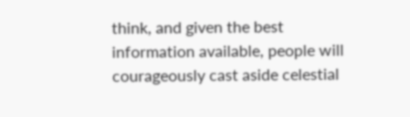think, and given the best information available, people will courageously cast aside celestial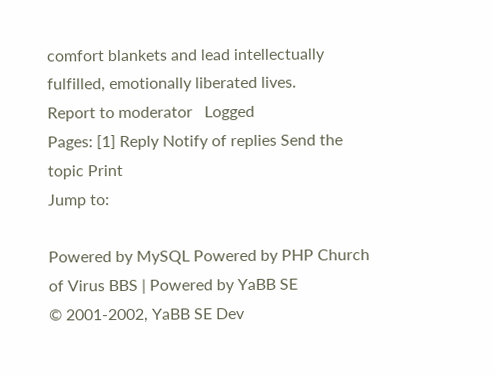comfort blankets and lead intellectually fulfilled, emotionally liberated lives.
Report to moderator   Logged
Pages: [1] Reply Notify of replies Send the topic Print
Jump to:

Powered by MySQL Powered by PHP Church of Virus BBS | Powered by YaBB SE
© 2001-2002, YaBB SE Dev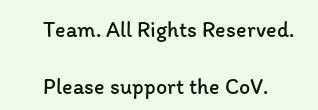Team. All Rights Reserved.

Please support the CoV.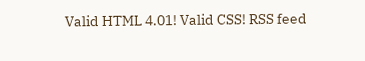Valid HTML 4.01! Valid CSS! RSS feed